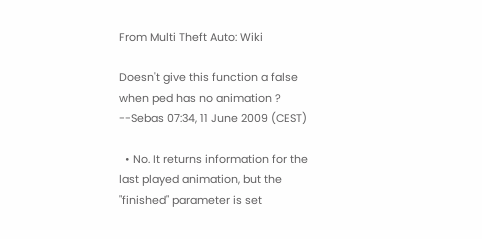From Multi Theft Auto: Wiki

Doesn't give this function a false when ped has no animation ? --Sebas 07:34, 11 June 2009 (CEST)

  • No. It returns information for the last played animation, but the "finished" parameter is set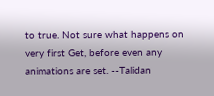to true. Not sure what happens on very first Get, before even any animations are set. --Talidan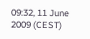09:32, 11 June 2009 (CEST)